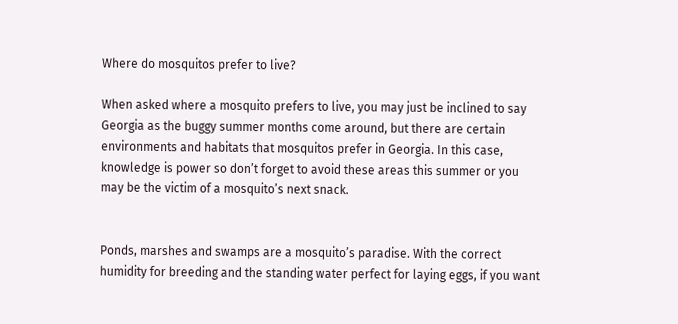Where do mosquitos prefer to live?

When asked where a mosquito prefers to live, you may just be inclined to say Georgia as the buggy summer months come around, but there are certain environments and habitats that mosquitos prefer in Georgia. In this case, knowledge is power so don’t forget to avoid these areas this summer or you may be the victim of a mosquito’s next snack.


Ponds, marshes and swamps are a mosquito’s paradise. With the correct humidity for breeding and the standing water perfect for laying eggs, if you want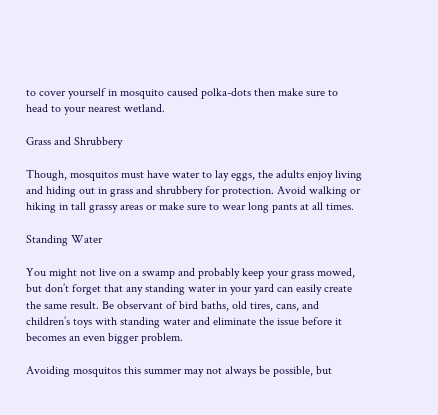to cover yourself in mosquito caused polka-dots then make sure to head to your nearest wetland.

Grass and Shrubbery

Though, mosquitos must have water to lay eggs, the adults enjoy living and hiding out in grass and shrubbery for protection. Avoid walking or hiking in tall grassy areas or make sure to wear long pants at all times.

Standing Water

You might not live on a swamp and probably keep your grass mowed, but don’t forget that any standing water in your yard can easily create the same result. Be observant of bird baths, old tires, cans, and children’s toys with standing water and eliminate the issue before it becomes an even bigger problem.

Avoiding mosquitos this summer may not always be possible, but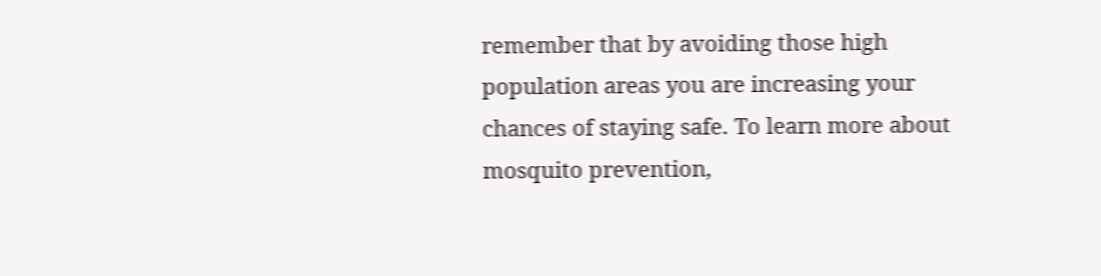remember that by avoiding those high population areas you are increasing your chances of staying safe. To learn more about mosquito prevention,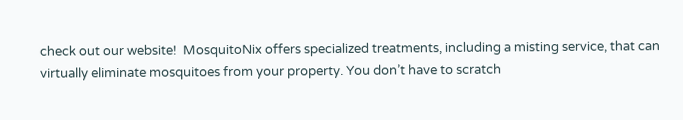check out our website!  MosquitoNix offers specialized treatments, including a misting service, that can virtually eliminate mosquitoes from your property. You don’t have to scratch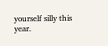yourself silly this year.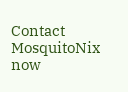Contact MosquitoNix now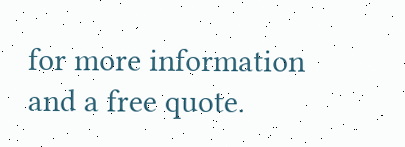for more information and a free quote.